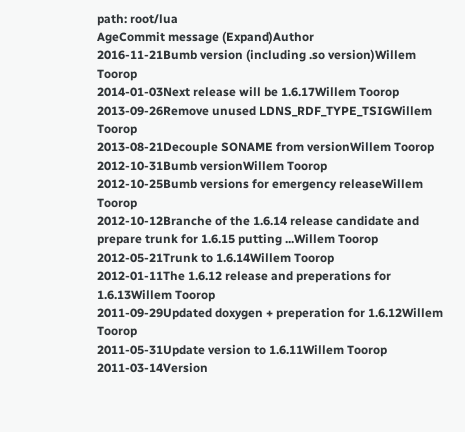path: root/lua
AgeCommit message (Expand)Author
2016-11-21Bumb version (including .so version)Willem Toorop
2014-01-03Next release will be 1.6.17Willem Toorop
2013-09-26Remove unused LDNS_RDF_TYPE_TSIGWillem Toorop
2013-08-21Decouple SONAME from versionWillem Toorop
2012-10-31Bumb versionWillem Toorop
2012-10-25Bumb versions for emergency releaseWillem Toorop
2012-10-12Branche of the 1.6.14 release candidate and prepare trunk for 1.6.15 putting ...Willem Toorop
2012-05-21Trunk to 1.6.14Willem Toorop
2012-01-11The 1.6.12 release and preperations for 1.6.13Willem Toorop
2011-09-29Updated doxygen + preperation for 1.6.12Willem Toorop
2011-05-31Update version to 1.6.11Willem Toorop
2011-03-14Version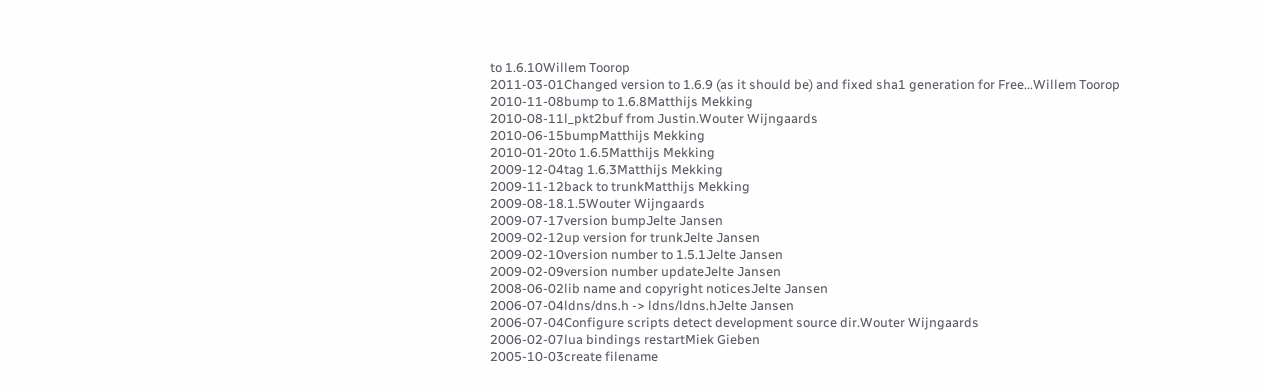to 1.6.10Willem Toorop
2011-03-01Changed version to 1.6.9 (as it should be) and fixed sha1 generation for Free...Willem Toorop
2010-11-08bump to 1.6.8Matthijs Mekking
2010-08-11l_pkt2buf from Justin.Wouter Wijngaards
2010-06-15bumpMatthijs Mekking
2010-01-20to 1.6.5Matthijs Mekking
2009-12-04tag 1.6.3Matthijs Mekking
2009-11-12back to trunkMatthijs Mekking
2009-08-18.1.5Wouter Wijngaards
2009-07-17version bumpJelte Jansen
2009-02-12up version for trunkJelte Jansen
2009-02-10version number to 1.5.1Jelte Jansen
2009-02-09version number updateJelte Jansen
2008-06-02lib name and copyright noticesJelte Jansen
2006-07-04ldns/dns.h -> ldns/ldns.hJelte Jansen
2006-07-04Configure scripts detect development source dir.Wouter Wijngaards
2006-02-07lua bindings restartMiek Gieben
2005-10-03create filename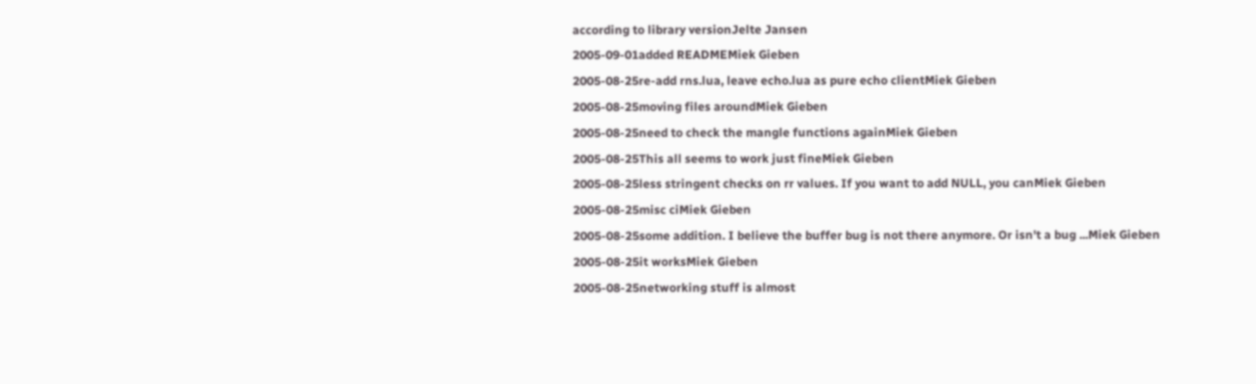according to library versionJelte Jansen
2005-09-01added READMEMiek Gieben
2005-08-25re-add rns.lua, leave echo.lua as pure echo clientMiek Gieben
2005-08-25moving files aroundMiek Gieben
2005-08-25need to check the mangle functions againMiek Gieben
2005-08-25This all seems to work just fineMiek Gieben
2005-08-25less stringent checks on rr values. If you want to add NULL, you canMiek Gieben
2005-08-25misc ciMiek Gieben
2005-08-25some addition. I believe the buffer bug is not there anymore. Or isn't a bug ...Miek Gieben
2005-08-25it worksMiek Gieben
2005-08-25networking stuff is almost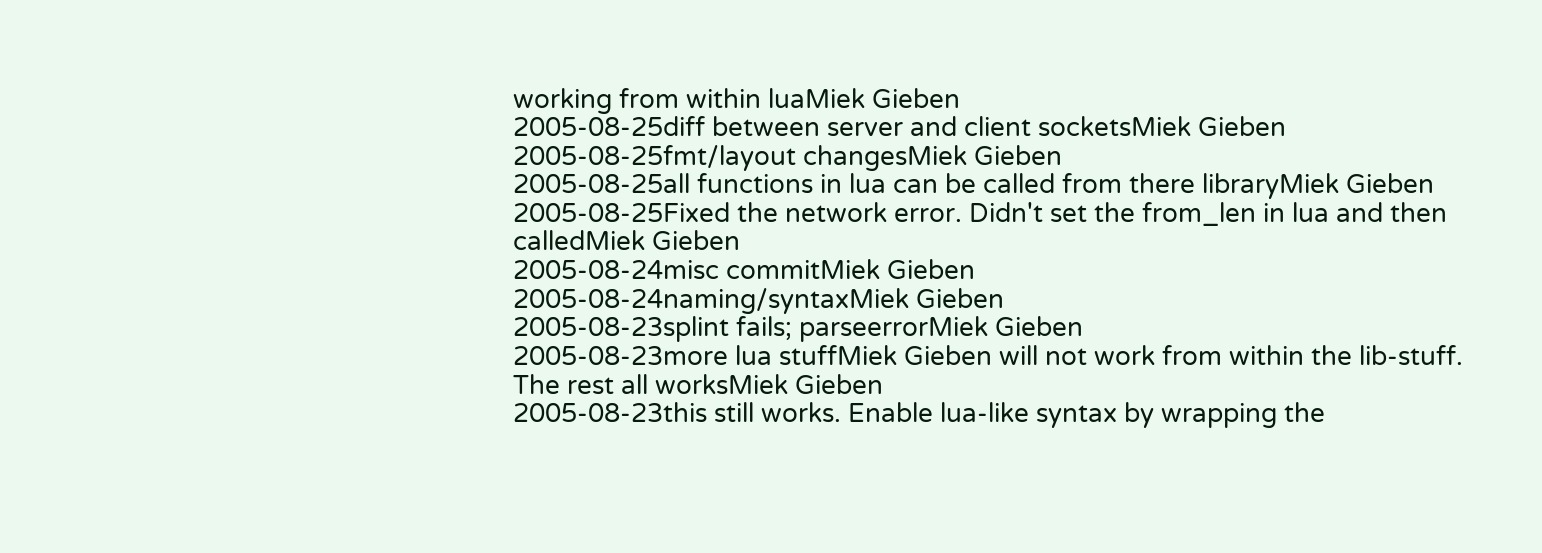working from within luaMiek Gieben
2005-08-25diff between server and client socketsMiek Gieben
2005-08-25fmt/layout changesMiek Gieben
2005-08-25all functions in lua can be called from there libraryMiek Gieben
2005-08-25Fixed the network error. Didn't set the from_len in lua and then calledMiek Gieben
2005-08-24misc commitMiek Gieben
2005-08-24naming/syntaxMiek Gieben
2005-08-23splint fails; parseerrorMiek Gieben
2005-08-23more lua stuffMiek Gieben will not work from within the lib-stuff. The rest all worksMiek Gieben
2005-08-23this still works. Enable lua-like syntax by wrapping the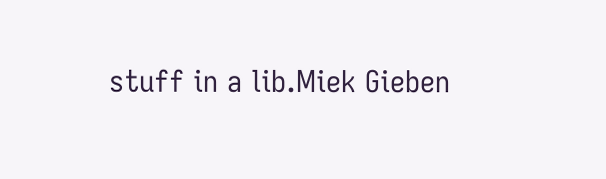stuff in a lib.Miek Gieben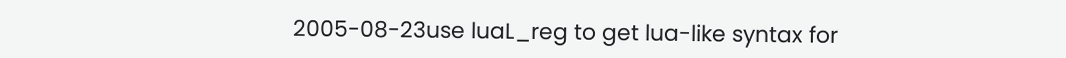2005-08-23use luaL_reg to get lua-like syntax for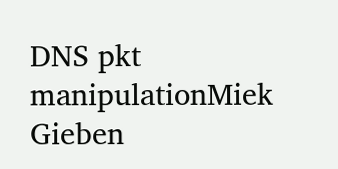DNS pkt manipulationMiek Gieben